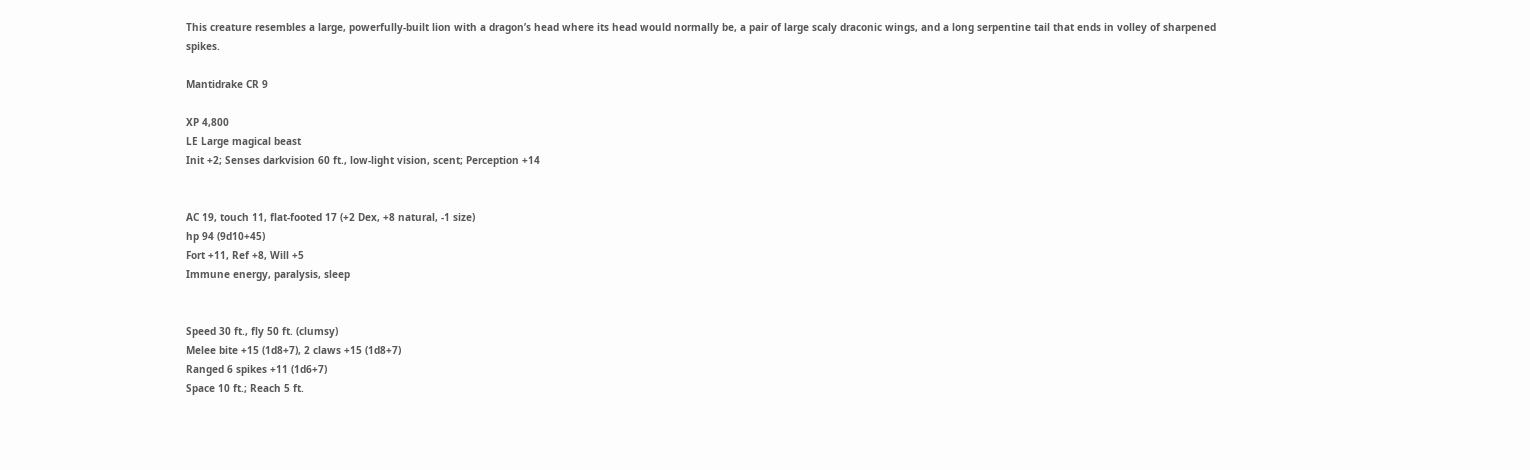This creature resembles a large, powerfully-built lion with a dragon’s head where its head would normally be, a pair of large scaly draconic wings, and a long serpentine tail that ends in volley of sharpened spikes.

Mantidrake CR 9

XP 4,800
LE Large magical beast
Init +2; Senses darkvision 60 ft., low-light vision, scent; Perception +14


AC 19, touch 11, flat-footed 17 (+2 Dex, +8 natural, -1 size)
hp 94 (9d10+45)
Fort +11, Ref +8, Will +5
Immune energy, paralysis, sleep


Speed 30 ft., fly 50 ft. (clumsy)
Melee bite +15 (1d8+7), 2 claws +15 (1d8+7)
Ranged 6 spikes +11 (1d6+7)
Space 10 ft.; Reach 5 ft.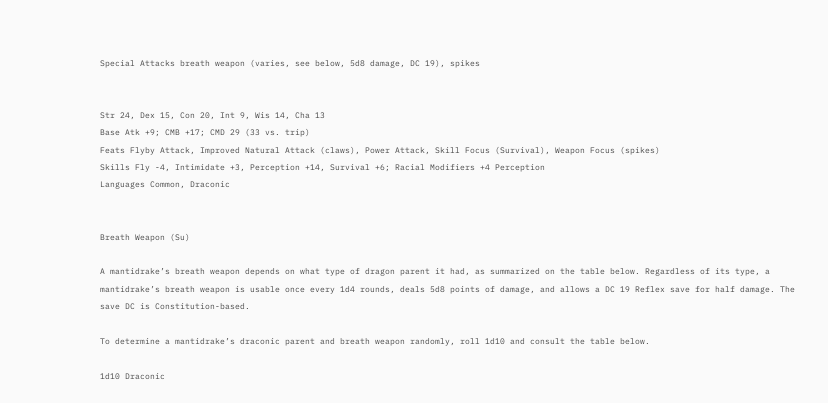Special Attacks breath weapon (varies, see below, 5d8 damage, DC 19), spikes


Str 24, Dex 15, Con 20, Int 9, Wis 14, Cha 13
Base Atk +9; CMB +17; CMD 29 (33 vs. trip)
Feats Flyby Attack, Improved Natural Attack (claws), Power Attack, Skill Focus (Survival), Weapon Focus (spikes)
Skills Fly -4, Intimidate +3, Perception +14, Survival +6; Racial Modifiers +4 Perception
Languages Common, Draconic


Breath Weapon (Su)

A mantidrake’s breath weapon depends on what type of dragon parent it had, as summarized on the table below. Regardless of its type, a mantidrake’s breath weapon is usable once every 1d4 rounds, deals 5d8 points of damage, and allows a DC 19 Reflex save for half damage. The save DC is Constitution-based.

To determine a mantidrake’s draconic parent and breath weapon randomly, roll 1d10 and consult the table below.

1d10 Draconic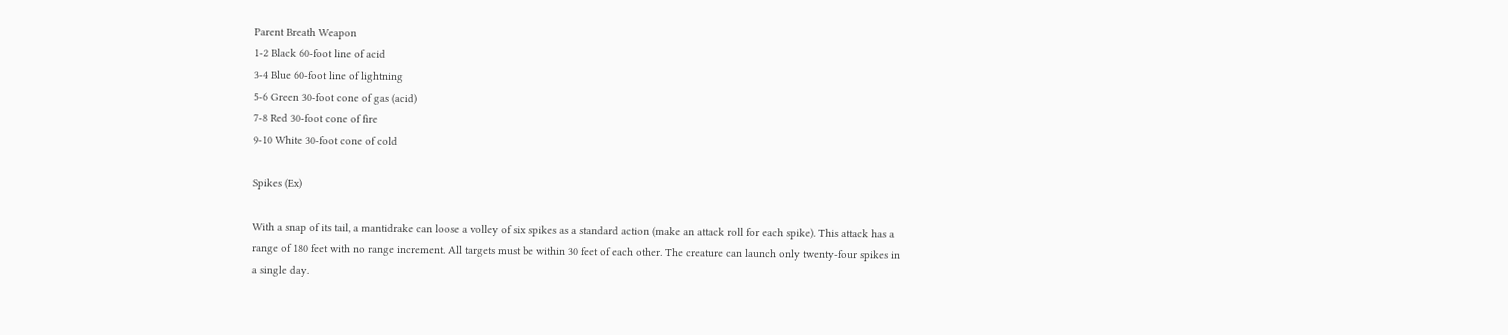Parent Breath Weapon
1-2 Black 60-foot line of acid
3-4 Blue 60-foot line of lightning
5-6 Green 30-foot cone of gas (acid)
7-8 Red 30-foot cone of fire
9-10 White 30-foot cone of cold

Spikes (Ex)

With a snap of its tail, a mantidrake can loose a volley of six spikes as a standard action (make an attack roll for each spike). This attack has a range of 180 feet with no range increment. All targets must be within 30 feet of each other. The creature can launch only twenty-four spikes in a single day.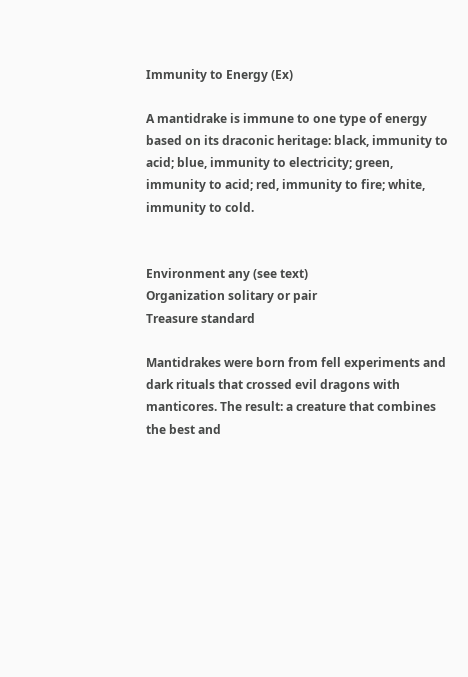Immunity to Energy (Ex)

A mantidrake is immune to one type of energy based on its draconic heritage: black, immunity to acid; blue, immunity to electricity; green, immunity to acid; red, immunity to fire; white, immunity to cold.


Environment any (see text)
Organization solitary or pair
Treasure standard

Mantidrakes were born from fell experiments and dark rituals that crossed evil dragons with manticores. The result: a creature that combines the best and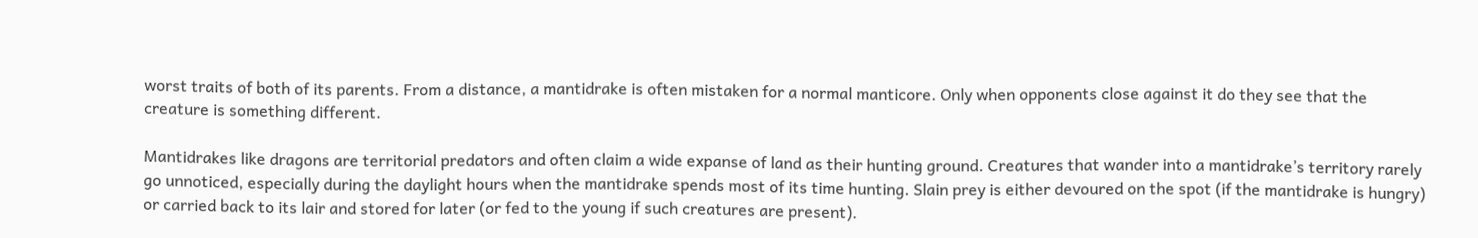worst traits of both of its parents. From a distance, a mantidrake is often mistaken for a normal manticore. Only when opponents close against it do they see that the creature is something different.

Mantidrakes like dragons are territorial predators and often claim a wide expanse of land as their hunting ground. Creatures that wander into a mantidrake’s territory rarely go unnoticed, especially during the daylight hours when the mantidrake spends most of its time hunting. Slain prey is either devoured on the spot (if the mantidrake is hungry) or carried back to its lair and stored for later (or fed to the young if such creatures are present).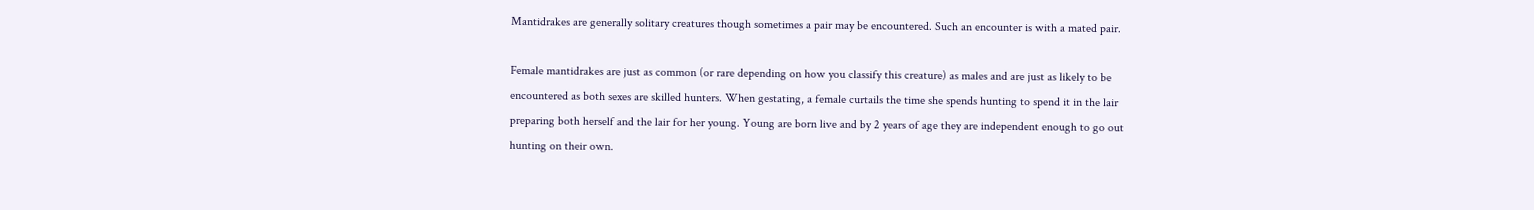Mantidrakes are generally solitary creatures though sometimes a pair may be encountered. Such an encounter is with a mated pair.

Female mantidrakes are just as common (or rare depending on how you classify this creature) as males and are just as likely to be encountered as both sexes are skilled hunters. When gestating, a female curtails the time she spends hunting to spend it in the lair preparing both herself and the lair for her young. Young are born live and by 2 years of age they are independent enough to go out hunting on their own.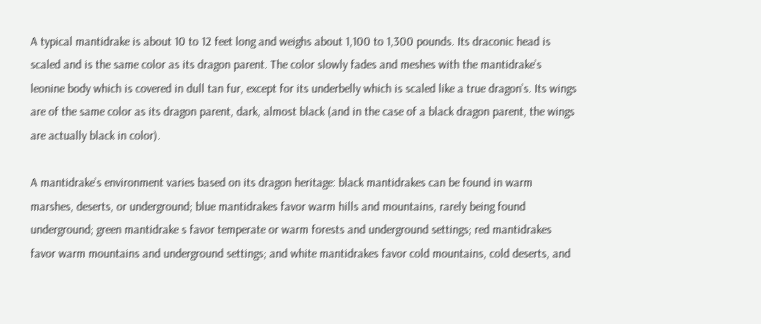A typical mantidrake is about 10 to 12 feet long and weighs about 1,100 to 1,300 pounds. Its draconic head is scaled and is the same color as its dragon parent. The color slowly fades and meshes with the mantidrake’s leonine body which is covered in dull tan fur, except for its underbelly which is scaled like a true dragon’s. Its wings are of the same color as its dragon parent, dark, almost black (and in the case of a black dragon parent, the wings are actually black in color).

A mantidrake’s environment varies based on its dragon heritage: black mantidrakes can be found in warm marshes, deserts, or underground; blue mantidrakes favor warm hills and mountains, rarely being found underground; green mantidrake s favor temperate or warm forests and underground settings; red mantidrakes favor warm mountains and underground settings; and white mantidrakes favor cold mountains, cold deserts, and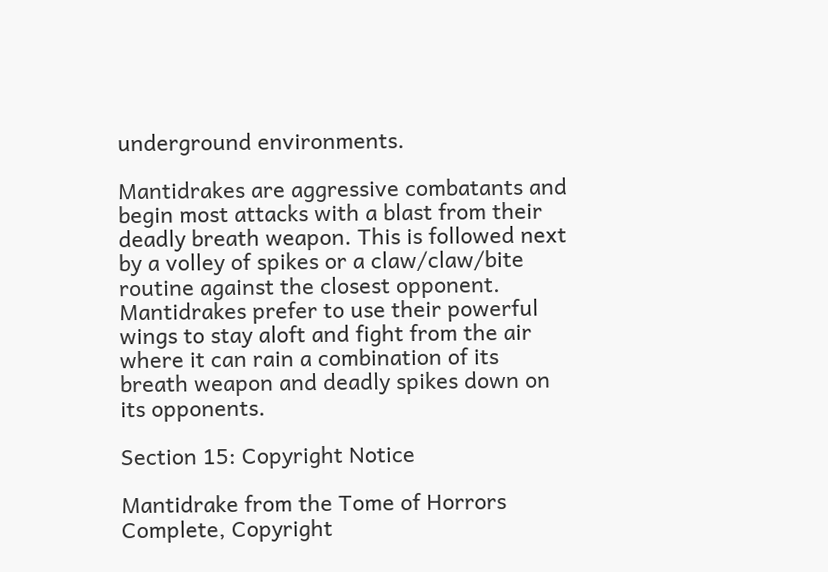underground environments.

Mantidrakes are aggressive combatants and begin most attacks with a blast from their deadly breath weapon. This is followed next by a volley of spikes or a claw/claw/bite routine against the closest opponent. Mantidrakes prefer to use their powerful wings to stay aloft and fight from the air where it can rain a combination of its breath weapon and deadly spikes down on its opponents.

Section 15: Copyright Notice

Mantidrake from the Tome of Horrors Complete, Copyright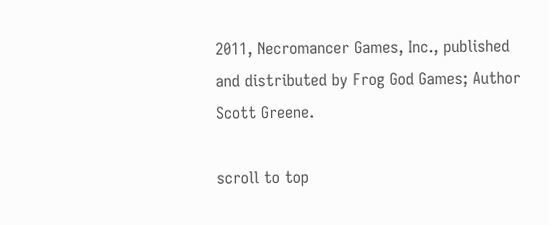2011, Necromancer Games, Inc., published and distributed by Frog God Games; Author Scott Greene.

scroll to top